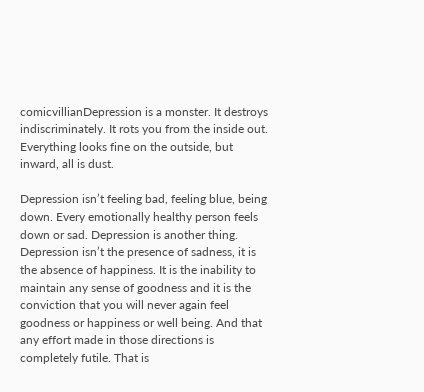comicvillianDepression is a monster. It destroys indiscriminately. It rots you from the inside out. Everything looks fine on the outside, but inward, all is dust.

Depression isn’t feeling bad, feeling blue, being down. Every emotionally healthy person feels down or sad. Depression is another thing. Depression isn’t the presence of sadness, it is the absence of happiness. It is the inability to maintain any sense of goodness and it is the conviction that you will never again feel goodness or happiness or well being. And that any effort made in those directions is completely futile. That is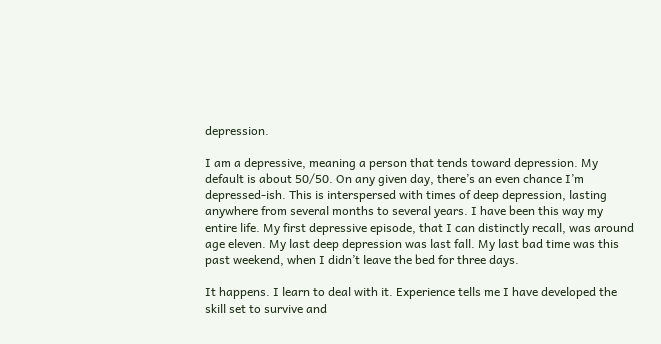depression.

I am a depressive, meaning a person that tends toward depression. My default is about 50/50. On any given day, there’s an even chance I’m depressed-ish. This is interspersed with times of deep depression, lasting anywhere from several months to several years. I have been this way my entire life. My first depressive episode, that I can distinctly recall, was around age eleven. My last deep depression was last fall. My last bad time was this past weekend, when I didn’t leave the bed for three days.

It happens. I learn to deal with it. Experience tells me I have developed the skill set to survive and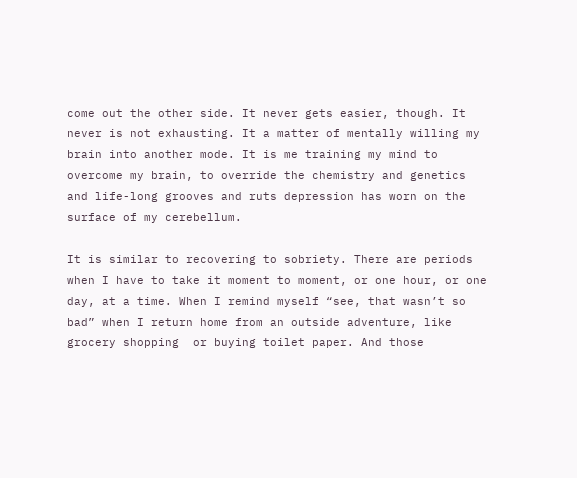come out the other side. It never gets easier, though. It never is not exhausting. It a matter of mentally willing my brain into another mode. It is me training my mind to overcome my brain, to override the chemistry and genetics and life-long grooves and ruts depression has worn on the surface of my cerebellum.

It is similar to recovering to sobriety. There are periods when I have to take it moment to moment, or one hour, or one day, at a time. When I remind myself “see, that wasn’t so bad” when I return home from an outside adventure, like grocery shopping  or buying toilet paper. And those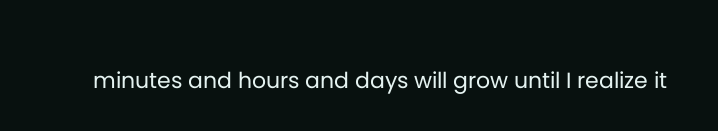minutes and hours and days will grow until I realize it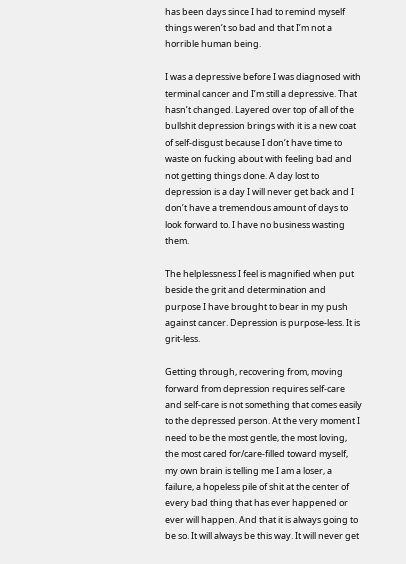has been days since I had to remind myself things weren’t so bad and that I’m not a horrible human being.

I was a depressive before I was diagnosed with terminal cancer and I’m still a depressive. That hasn’t changed. Layered over top of all of the bullshit depression brings with it is a new coat of self-disgust because I don’t have time to waste on fucking about with feeling bad and not getting things done. A day lost to depression is a day I will never get back and I don’t have a tremendous amount of days to look forward to. I have no business wasting them.

The helplessness I feel is magnified when put beside the grit and determination and purpose I have brought to bear in my push against cancer. Depression is purpose-less. It is grit-less.

Getting through, recovering from, moving forward from depression requires self-care and self-care is not something that comes easily to the depressed person. At the very moment I need to be the most gentle, the most loving, the most cared for/care-filled toward myself, my own brain is telling me I am a loser, a failure, a hopeless pile of shit at the center of every bad thing that has ever happened or ever will happen. And that it is always going to be so. It will always be this way. It will never get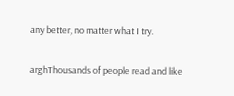any better, no matter what I try.

arghThousands of people read and like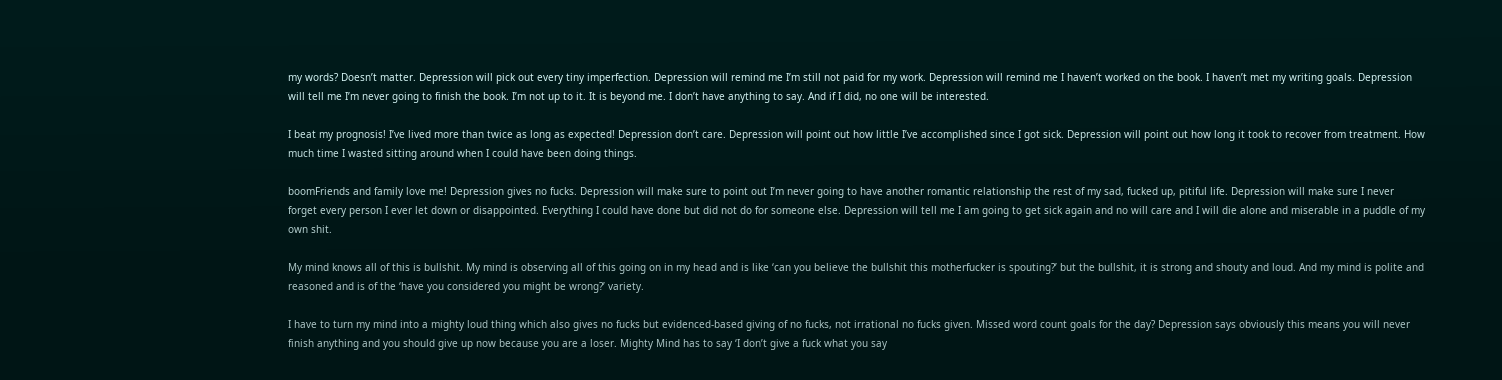my words? Doesn’t matter. Depression will pick out every tiny imperfection. Depression will remind me I’m still not paid for my work. Depression will remind me I haven’t worked on the book. I haven’t met my writing goals. Depression will tell me I’m never going to finish the book. I’m not up to it. It is beyond me. I don’t have anything to say. And if I did, no one will be interested.

I beat my prognosis! I’ve lived more than twice as long as expected! Depression don’t care. Depression will point out how little I’ve accomplished since I got sick. Depression will point out how long it took to recover from treatment. How much time I wasted sitting around when I could have been doing things.

boomFriends and family love me! Depression gives no fucks. Depression will make sure to point out I’m never going to have another romantic relationship the rest of my sad, fucked up, pitiful life. Depression will make sure I never forget every person I ever let down or disappointed. Everything I could have done but did not do for someone else. Depression will tell me I am going to get sick again and no will care and I will die alone and miserable in a puddle of my own shit.

My mind knows all of this is bullshit. My mind is observing all of this going on in my head and is like ‘can you believe the bullshit this motherfucker is spouting?’ but the bullshit, it is strong and shouty and loud. And my mind is polite and reasoned and is of the ‘have you considered you might be wrong?’ variety.

I have to turn my mind into a mighty loud thing which also gives no fucks but evidenced-based giving of no fucks, not irrational no fucks given. Missed word count goals for the day? Depression says obviously this means you will never finish anything and you should give up now because you are a loser. Mighty Mind has to say ‘I don’t give a fuck what you say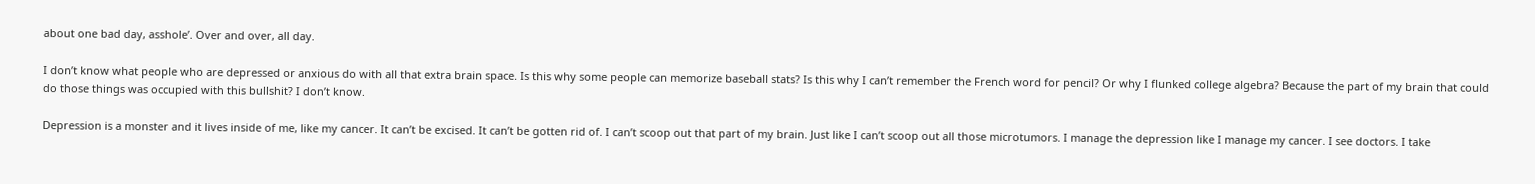about one bad day, asshole’. Over and over, all day.

I don’t know what people who are depressed or anxious do with all that extra brain space. Is this why some people can memorize baseball stats? Is this why I can’t remember the French word for pencil? Or why I flunked college algebra? Because the part of my brain that could do those things was occupied with this bullshit? I don’t know.

Depression is a monster and it lives inside of me, like my cancer. It can’t be excised. It can’t be gotten rid of. I can’t scoop out that part of my brain. Just like I can’t scoop out all those microtumors. I manage the depression like I manage my cancer. I see doctors. I take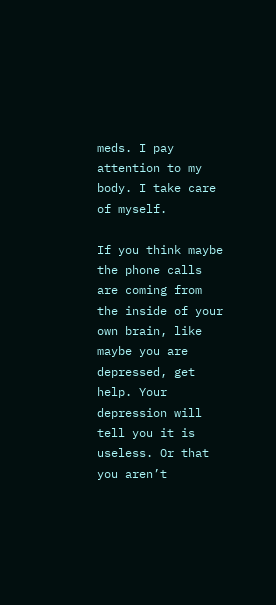meds. I pay attention to my body. I take care of myself.

If you think maybe the phone calls are coming from the inside of your own brain, like maybe you are depressed, get help. Your depression will tell you it is useless. Or that you aren’t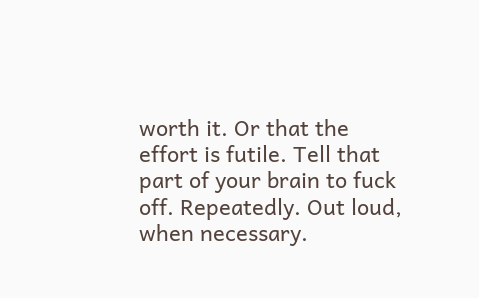worth it. Or that the effort is futile. Tell that part of your brain to fuck off. Repeatedly. Out loud, when necessary.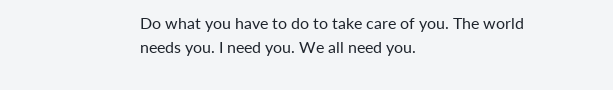Do what you have to do to take care of you. The world needs you. I need you. We all need you.